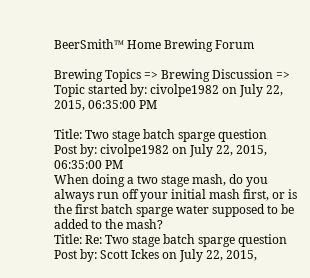BeerSmith™ Home Brewing Forum

Brewing Topics => Brewing Discussion => Topic started by: civolpe1982 on July 22, 2015, 06:35:00 PM

Title: Two stage batch sparge question
Post by: civolpe1982 on July 22, 2015, 06:35:00 PM
When doing a two stage mash, do you always run off your initial mash first, or is the first batch sparge water supposed to be added to the mash?
Title: Re: Two stage batch sparge question
Post by: Scott Ickes on July 22, 2015,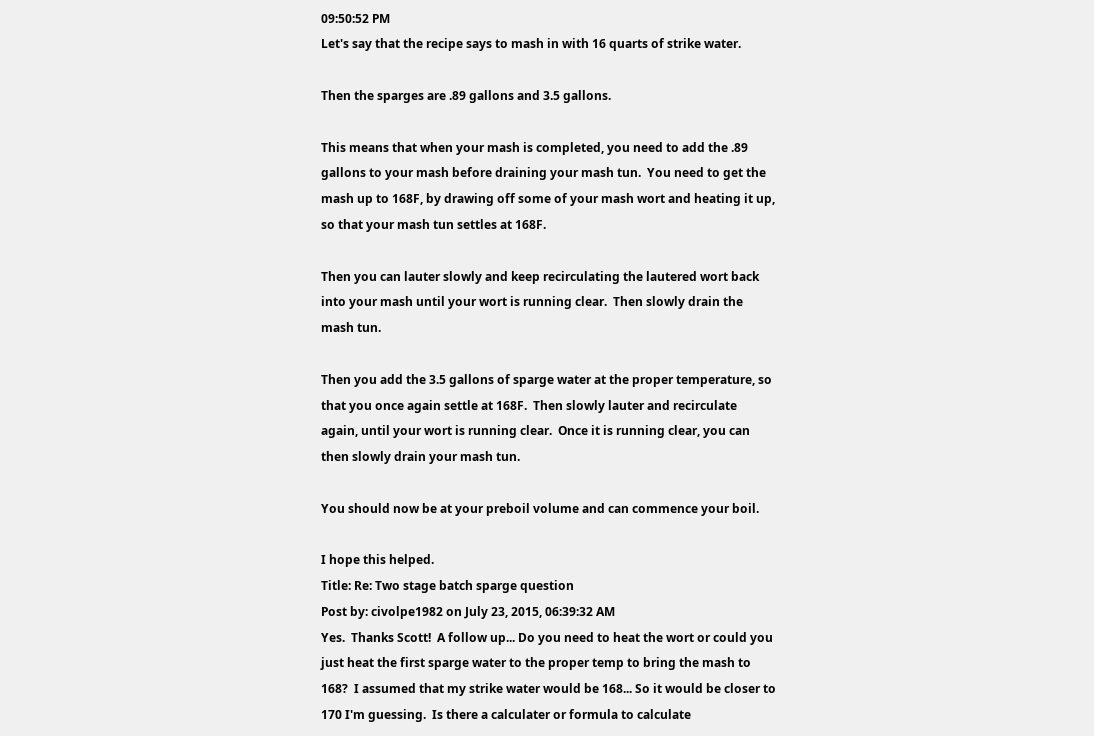09:50:52 PM
Let's say that the recipe says to mash in with 16 quarts of strike water.

Then the sparges are .89 gallons and 3.5 gallons.

This means that when your mash is completed, you need to add the .89 gallons to your mash before draining your mash tun.  You need to get the mash up to 168F, by drawing off some of your mash wort and heating it up, so that your mash tun settles at 168F.

Then you can lauter slowly and keep recirculating the lautered wort back into your mash until your wort is running clear.  Then slowly drain the mash tun.

Then you add the 3.5 gallons of sparge water at the proper temperature, so that you once again settle at 168F.  Then slowly lauter and recirculate again, until your wort is running clear.  Once it is running clear, you can then slowly drain your mash tun.

You should now be at your preboil volume and can commence your boil.

I hope this helped.
Title: Re: Two stage batch sparge question
Post by: civolpe1982 on July 23, 2015, 06:39:32 AM
Yes.  Thanks Scott!  A follow up... Do you need to heat the wort or could you just heat the first sparge water to the proper temp to bring the mash to 168?  I assumed that my strike water would be 168... So it would be closer to 170 I'm guessing.  Is there a calculater or formula to calculate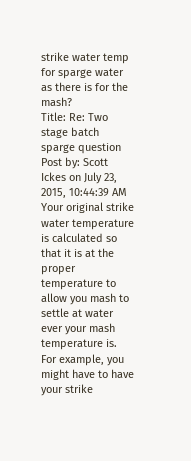strike water temp for sparge water as there is for the mash?
Title: Re: Two stage batch sparge question
Post by: Scott Ickes on July 23, 2015, 10:44:39 AM
Your original strike water temperature is calculated so that it is at the proper temperature to allow you mash to settle at water ever your mash temperature is.  For example, you might have to have your strike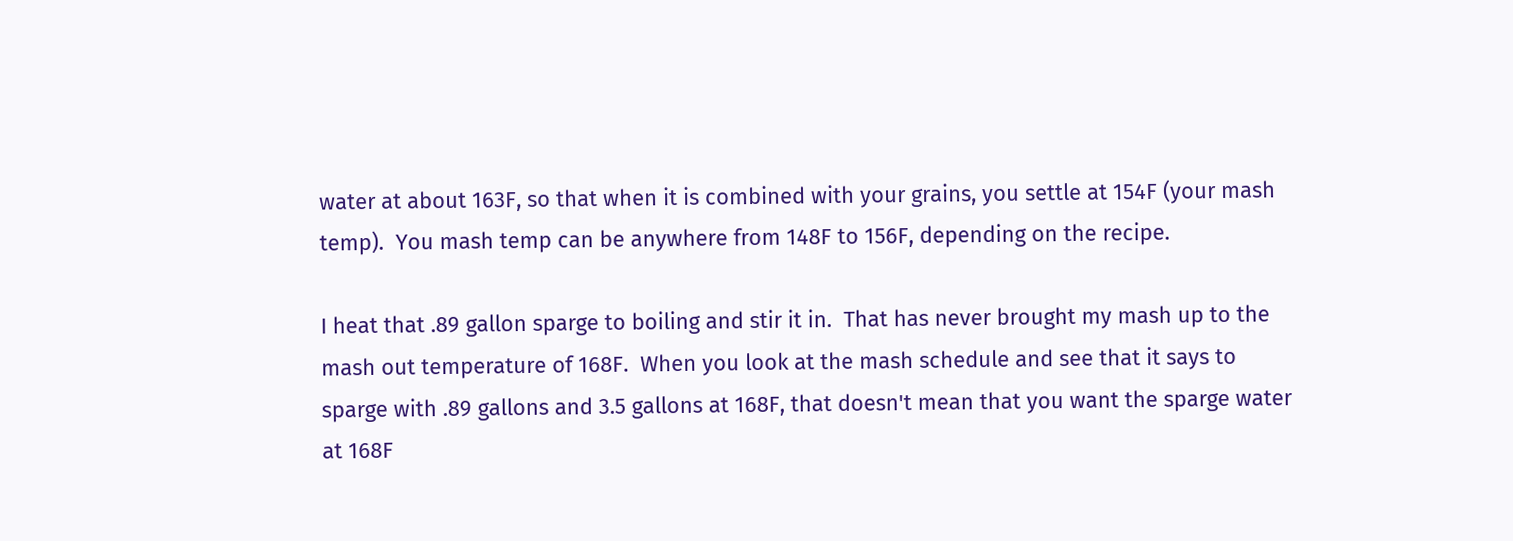water at about 163F, so that when it is combined with your grains, you settle at 154F (your mash temp).  You mash temp can be anywhere from 148F to 156F, depending on the recipe.

I heat that .89 gallon sparge to boiling and stir it in.  That has never brought my mash up to the mash out temperature of 168F.  When you look at the mash schedule and see that it says to sparge with .89 gallons and 3.5 gallons at 168F, that doesn't mean that you want the sparge water at 168F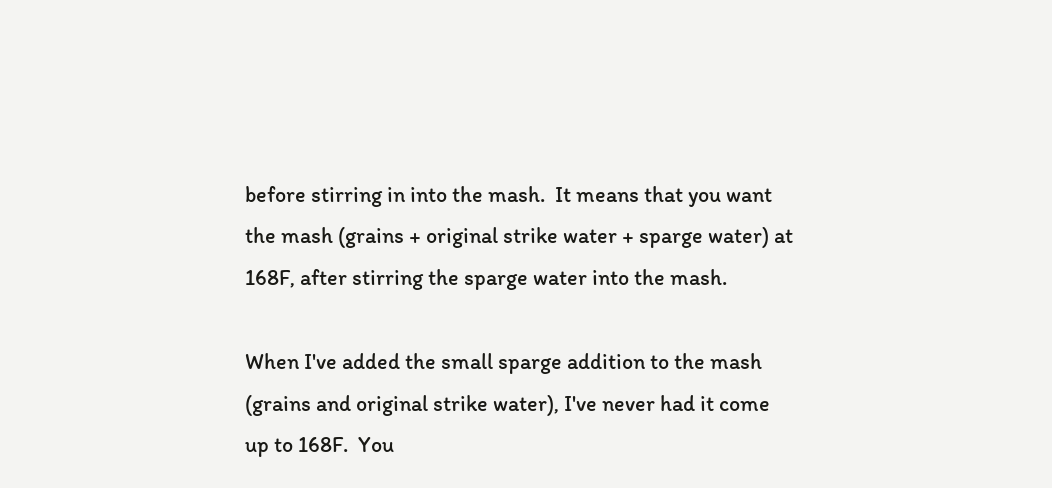before stirring in into the mash.  It means that you want the mash (grains + original strike water + sparge water) at 168F, after stirring the sparge water into the mash.

When I've added the small sparge addition to the mash (grains and original strike water), I've never had it come up to 168F.  You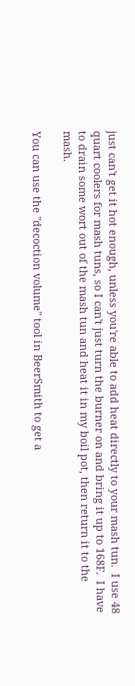just can't get it hot enough, unless you're able to add heat directly to your mash tun.  I use 48 quart coolers for mash tuns, so I can't just turn the burner on and bring it up to 168F.  I have to drain some wort out of the mash tun and heat it in my boil pot, then return it to the mash.

You can use the "decoction volume" tool in BeerSmith to get a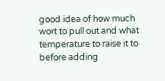good idea of how much wort to pull out and what temperature to raise it to before adding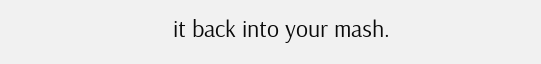it back into your mash.